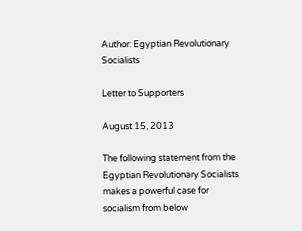Author: Egyptian Revolutionary Socialists

Letter to Supporters

August 15, 2013

The following statement from the Egyptian Revolutionary Socialists makes a powerful case for socialism from below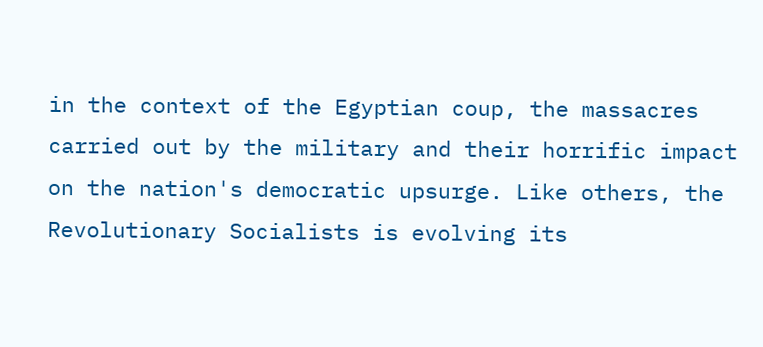in the context of the Egyptian coup, the massacres carried out by the military and their horrific impact on the nation's democratic upsurge. Like others, the Revolutionary Socialists is evolving its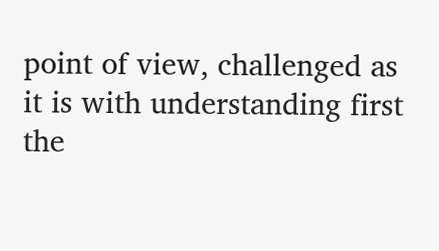point of view, challenged as it is with understanding first the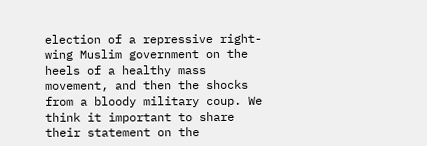election of a repressive right-wing Muslim government on the heels of a healthy mass movement, and then the shocks from a bloody military coup. We think it important to share their statement on the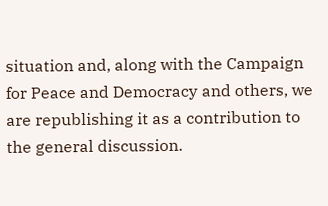situation and, along with the Campaign for Peace and Democracy and others, we are republishing it as a contribution to the general discussion.